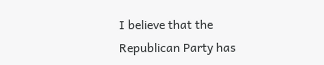I believe that the Republican Party has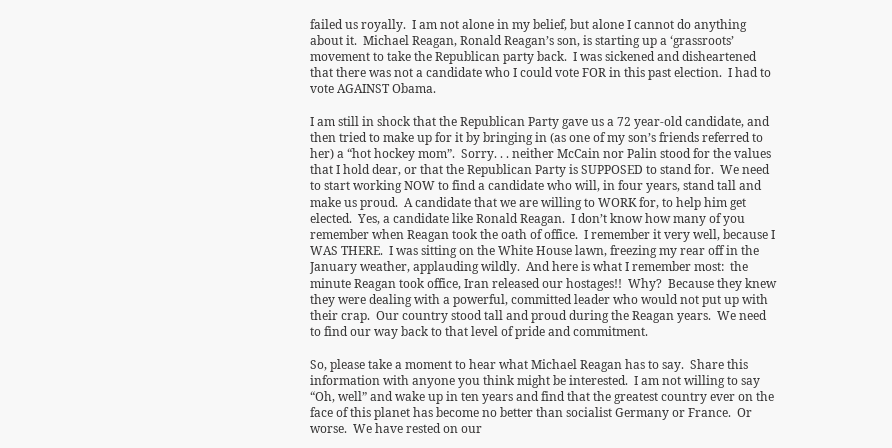failed us royally.  I am not alone in my belief, but alone I cannot do anything about it.  Michael Reagan, Ronald Reagan’s son, is starting up a ‘grassroots’ movement to take the Republican party back.  I was sickened and disheartened that there was not a candidate who I could vote FOR in this past election.  I had to vote AGAINST Obama.

I am still in shock that the Republican Party gave us a 72 year-old candidate, and then tried to make up for it by bringing in (as one of my son’s friends referred to her) a “hot hockey mom”.  Sorry. . . neither McCain nor Palin stood for the values that I hold dear, or that the Republican Party is SUPPOSED to stand for.  We need to start working NOW to find a candidate who will, in four years, stand tall and make us proud.  A candidate that we are willing to WORK for, to help him get elected.  Yes, a candidate like Ronald Reagan.  I don’t know how many of you remember when Reagan took the oath of office.  I remember it very well, because I WAS THERE.  I was sitting on the White House lawn, freezing my rear off in the January weather, applauding wildly.  And here is what I remember most:  the minute Reagan took office, Iran released our hostages!!  Why?  Because they knew they were dealing with a powerful, committed leader who would not put up with their crap.  Our country stood tall and proud during the Reagan years.  We need to find our way back to that level of pride and commitment.

So, please take a moment to hear what Michael Reagan has to say.  Share this information with anyone you think might be interested.  I am not willing to say “Oh, well” and wake up in ten years and find that the greatest country ever on the face of this planet has become no better than socialist Germany or France.  Or worse.  We have rested on our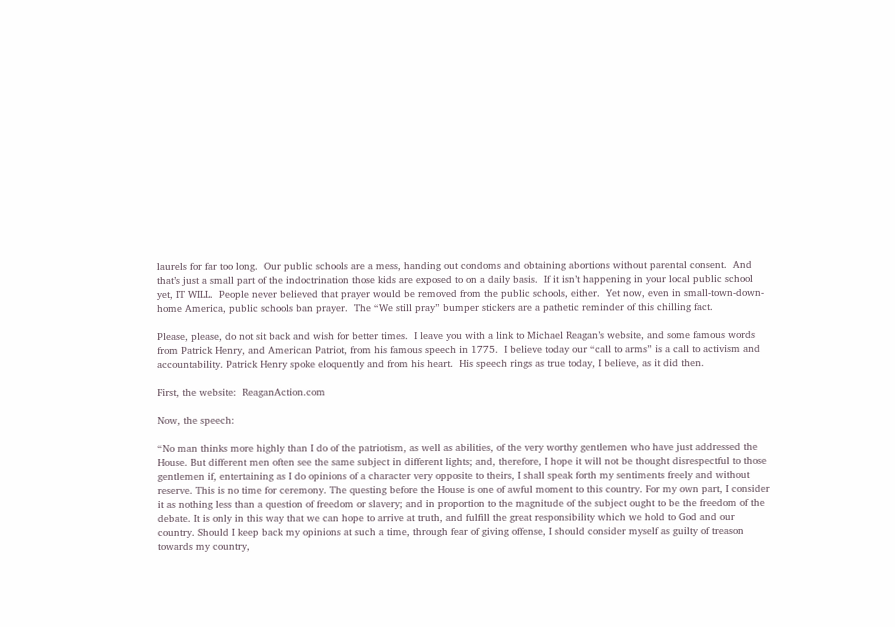laurels for far too long.  Our public schools are a mess, handing out condoms and obtaining abortions without parental consent.  And that’s just a small part of the indoctrination those kids are exposed to on a daily basis.  If it isn’t happening in your local public school yet, IT WILL.  People never believed that prayer would be removed from the public schools, either.  Yet now, even in small-town-down-home America, public schools ban prayer.  The “We still pray” bumper stickers are a pathetic reminder of this chilling fact.

Please, please, do not sit back and wish for better times.  I leave you with a link to Michael Reagan’s website, and some famous words from Patrick Henry, and American Patriot, from his famous speech in 1775.  I believe today our “call to arms” is a call to activism and accountability. Patrick Henry spoke eloquently and from his heart.  His speech rings as true today, I believe, as it did then.

First, the website:  ReaganAction.com

Now, the speech:

“No man thinks more highly than I do of the patriotism, as well as abilities, of the very worthy gentlemen who have just addressed the House. But different men often see the same subject in different lights; and, therefore, I hope it will not be thought disrespectful to those gentlemen if, entertaining as I do opinions of a character very opposite to theirs, I shall speak forth my sentiments freely and without reserve. This is no time for ceremony. The questing before the House is one of awful moment to this country. For my own part, I consider it as nothing less than a question of freedom or slavery; and in proportion to the magnitude of the subject ought to be the freedom of the debate. It is only in this way that we can hope to arrive at truth, and fulfill the great responsibility which we hold to God and our country. Should I keep back my opinions at such a time, through fear of giving offense, I should consider myself as guilty of treason towards my country,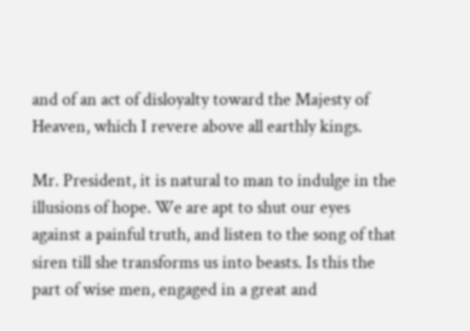and of an act of disloyalty toward the Majesty of Heaven, which I revere above all earthly kings.

Mr. President, it is natural to man to indulge in the illusions of hope. We are apt to shut our eyes against a painful truth, and listen to the song of that siren till she transforms us into beasts. Is this the part of wise men, engaged in a great and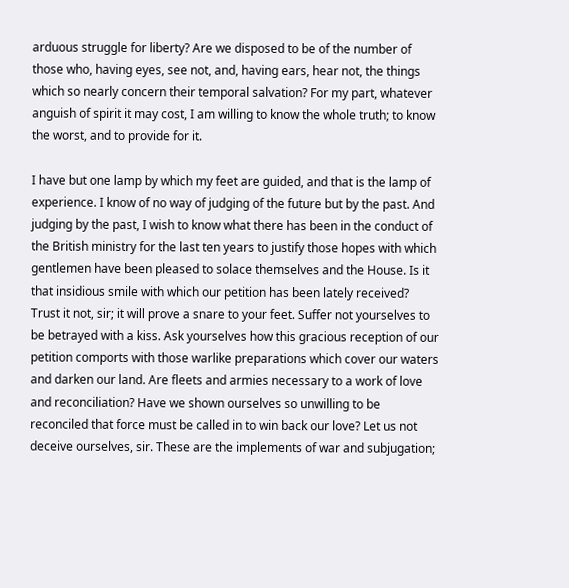arduous struggle for liberty? Are we disposed to be of the number of those who, having eyes, see not, and, having ears, hear not, the things which so nearly concern their temporal salvation? For my part, whatever anguish of spirit it may cost, I am willing to know the whole truth; to know the worst, and to provide for it.

I have but one lamp by which my feet are guided, and that is the lamp of experience. I know of no way of judging of the future but by the past. And judging by the past, I wish to know what there has been in the conduct of the British ministry for the last ten years to justify those hopes with which gentlemen have been pleased to solace themselves and the House. Is it that insidious smile with which our petition has been lately received? Trust it not, sir; it will prove a snare to your feet. Suffer not yourselves to be betrayed with a kiss. Ask yourselves how this gracious reception of our petition comports with those warlike preparations which cover our waters and darken our land. Are fleets and armies necessary to a work of love and reconciliation? Have we shown ourselves so unwilling to be reconciled that force must be called in to win back our love? Let us not deceive ourselves, sir. These are the implements of war and subjugation;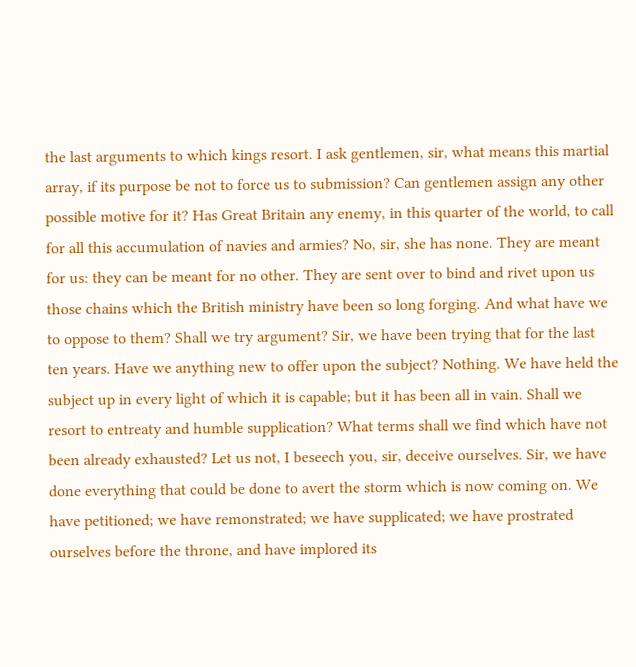the last arguments to which kings resort. I ask gentlemen, sir, what means this martial array, if its purpose be not to force us to submission? Can gentlemen assign any other possible motive for it? Has Great Britain any enemy, in this quarter of the world, to call for all this accumulation of navies and armies? No, sir, she has none. They are meant for us: they can be meant for no other. They are sent over to bind and rivet upon us those chains which the British ministry have been so long forging. And what have we to oppose to them? Shall we try argument? Sir, we have been trying that for the last ten years. Have we anything new to offer upon the subject? Nothing. We have held the subject up in every light of which it is capable; but it has been all in vain. Shall we resort to entreaty and humble supplication? What terms shall we find which have not been already exhausted? Let us not, I beseech you, sir, deceive ourselves. Sir, we have done everything that could be done to avert the storm which is now coming on. We have petitioned; we have remonstrated; we have supplicated; we have prostrated ourselves before the throne, and have implored its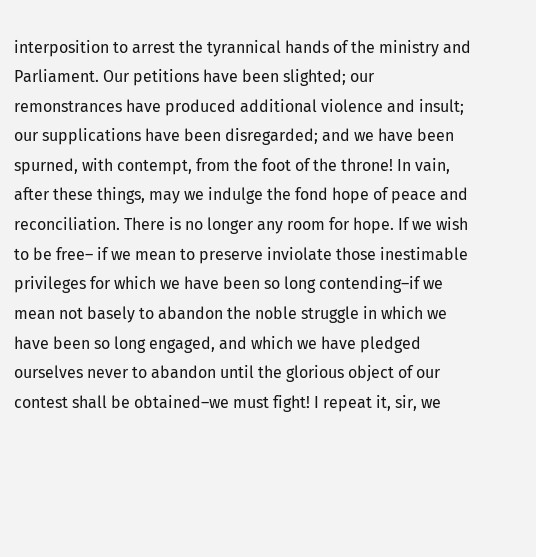interposition to arrest the tyrannical hands of the ministry and Parliament. Our petitions have been slighted; our remonstrances have produced additional violence and insult; our supplications have been disregarded; and we have been spurned, with contempt, from the foot of the throne! In vain, after these things, may we indulge the fond hope of peace and reconciliation. There is no longer any room for hope. If we wish to be free– if we mean to preserve inviolate those inestimable privileges for which we have been so long contending–if we mean not basely to abandon the noble struggle in which we have been so long engaged, and which we have pledged ourselves never to abandon until the glorious object of our contest shall be obtained–we must fight! I repeat it, sir, we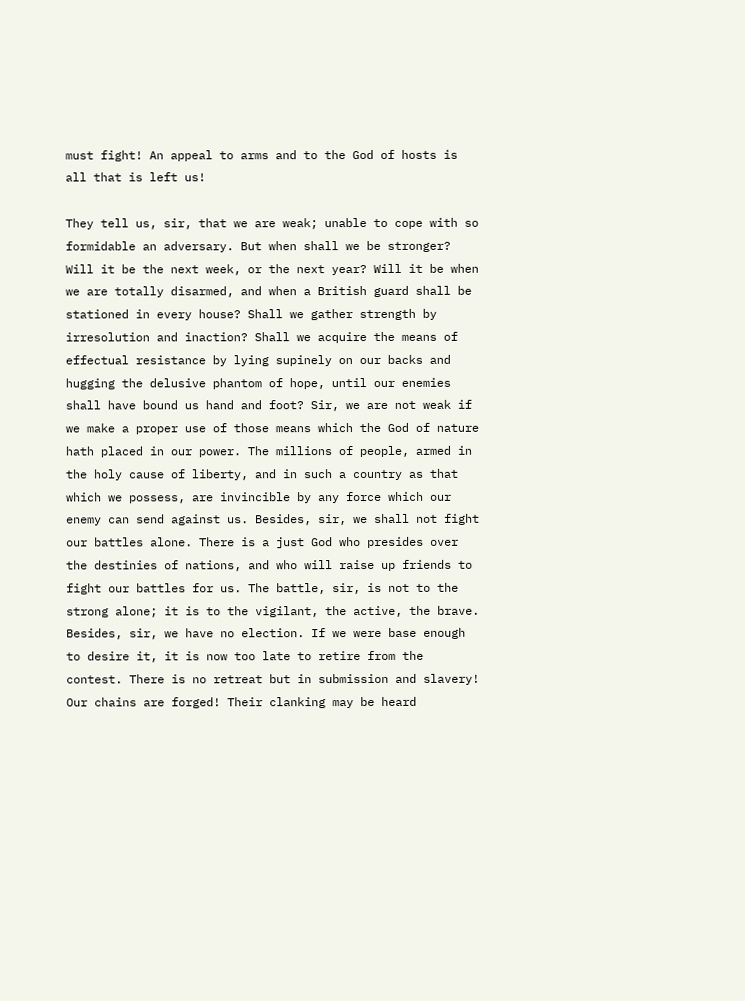must fight! An appeal to arms and to the God of hosts is all that is left us!

They tell us, sir, that we are weak; unable to cope with so formidable an adversary. But when shall we be stronger? Will it be the next week, or the next year? Will it be when we are totally disarmed, and when a British guard shall be stationed in every house? Shall we gather strength by irresolution and inaction? Shall we acquire the means of effectual resistance by lying supinely on our backs and hugging the delusive phantom of hope, until our enemies shall have bound us hand and foot? Sir, we are not weak if we make a proper use of those means which the God of nature hath placed in our power. The millions of people, armed in the holy cause of liberty, and in such a country as that which we possess, are invincible by any force which our enemy can send against us. Besides, sir, we shall not fight our battles alone. There is a just God who presides over the destinies of nations, and who will raise up friends to fight our battles for us. The battle, sir, is not to the strong alone; it is to the vigilant, the active, the brave. Besides, sir, we have no election. If we were base enough to desire it, it is now too late to retire from the contest. There is no retreat but in submission and slavery! Our chains are forged! Their clanking may be heard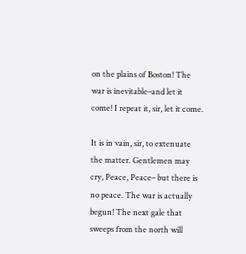on the plains of Boston! The war is inevitable–and let it come! I repeat it, sir, let it come.

It is in vain, sir, to extenuate the matter. Gentlemen may cry, Peace, Peace– but there is no peace. The war is actually begun! The next gale that sweeps from the north will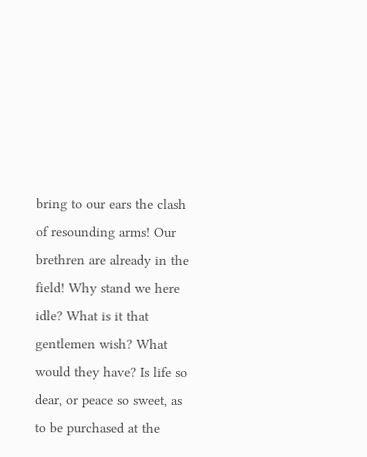bring to our ears the clash of resounding arms! Our brethren are already in the field! Why stand we here idle? What is it that gentlemen wish? What would they have? Is life so dear, or peace so sweet, as to be purchased at the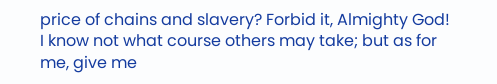price of chains and slavery? Forbid it, Almighty God! I know not what course others may take; but as for me, give me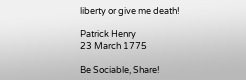liberty or give me death!

Patrick Henry
23 March 1775

Be Sociable, Share!